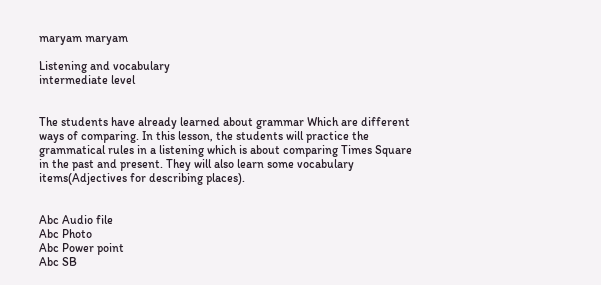maryam maryam

Listening and vocabulary
intermediate level


The students have already learned about grammar Which are different ways of comparing. In this lesson, the students will practice the grammatical rules in a listening which is about comparing Times Square in the past and present. They will also learn some vocabulary items(Adjectives for describing places).


Abc Audio file
Abc Photo
Abc Power point
Abc SB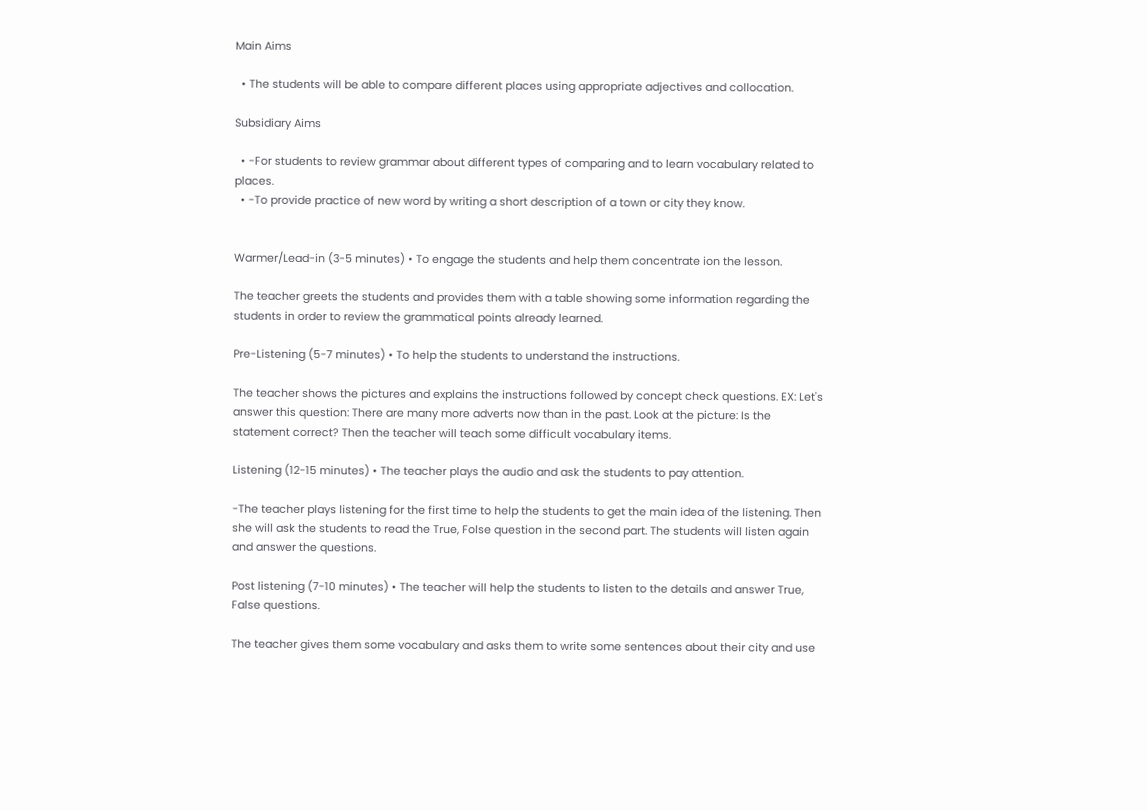Main Aims

  • The students will be able to compare different places using appropriate adjectives and collocation.

Subsidiary Aims

  • -For students to review grammar about different types of comparing and to learn vocabulary related to places.
  • -To provide practice of new word by writing a short description of a town or city they know.


Warmer/Lead-in (3-5 minutes) • To engage the students and help them concentrate ion the lesson.

The teacher greets the students and provides them with a table showing some information regarding the students in order to review the grammatical points already learned.

Pre-Listening (5-7 minutes) • To help the students to understand the instructions.

The teacher shows the pictures and explains the instructions followed by concept check questions. EX: Let's answer this question: There are many more adverts now than in the past. Look at the picture: Is the statement correct? Then the teacher will teach some difficult vocabulary items.

Listening (12-15 minutes) • The teacher plays the audio and ask the students to pay attention.

-The teacher plays listening for the first time to help the students to get the main idea of the listening. Then she will ask the students to read the True, Folse question in the second part. The students will listen again and answer the questions.

Post listening (7-10 minutes) • The teacher will help the students to listen to the details and answer True, False questions.

The teacher gives them some vocabulary and asks them to write some sentences about their city and use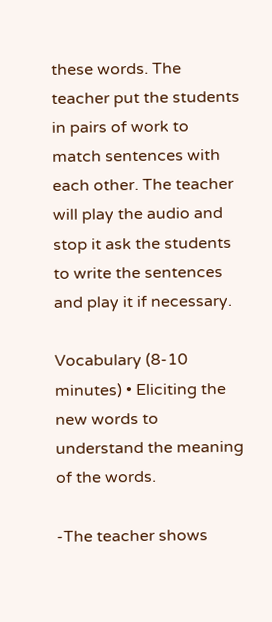these words. The teacher put the students in pairs of work to match sentences with each other. The teacher will play the audio and stop it ask the students to write the sentences and play it if necessary.

Vocabulary (8-10 minutes) • Eliciting the new words to understand the meaning of the words.

-The teacher shows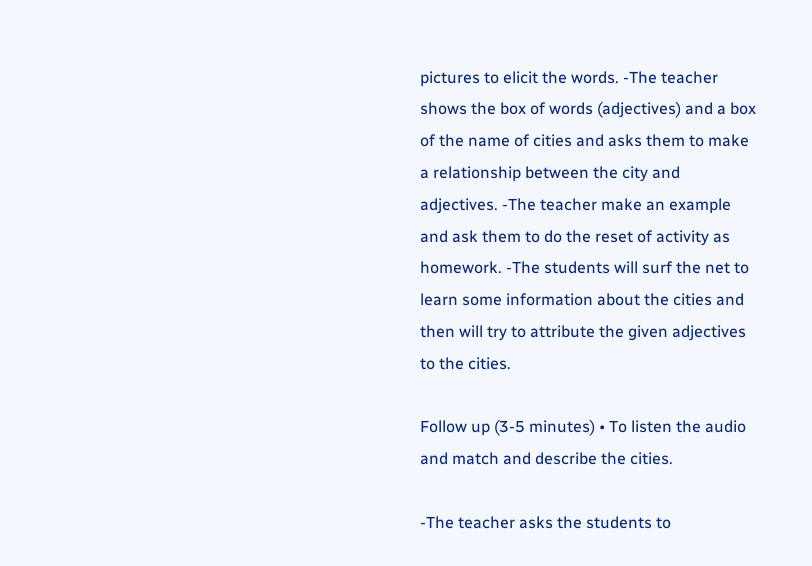pictures to elicit the words. -The teacher shows the box of words (adjectives) and a box of the name of cities and asks them to make a relationship between the city and adjectives. -The teacher make an example and ask them to do the reset of activity as homework. -The students will surf the net to learn some information about the cities and then will try to attribute the given adjectives to the cities.

Follow up (3-5 minutes) • To listen the audio and match and describe the cities.

-The teacher asks the students to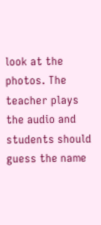look at the photos. The teacher plays the audio and students should guess the name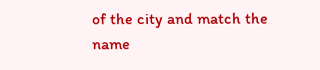of the city and match the name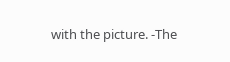with the picture. -The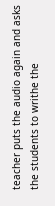teacher puts the audio again and asks the students to writhe the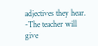adjectives they hear. -The teacher will give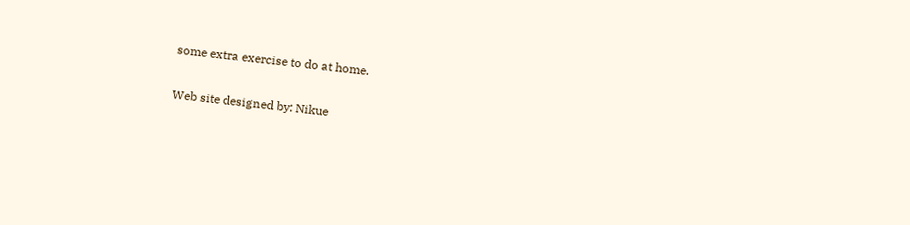some extra exercise to do at home.

Web site designed by: Nikue